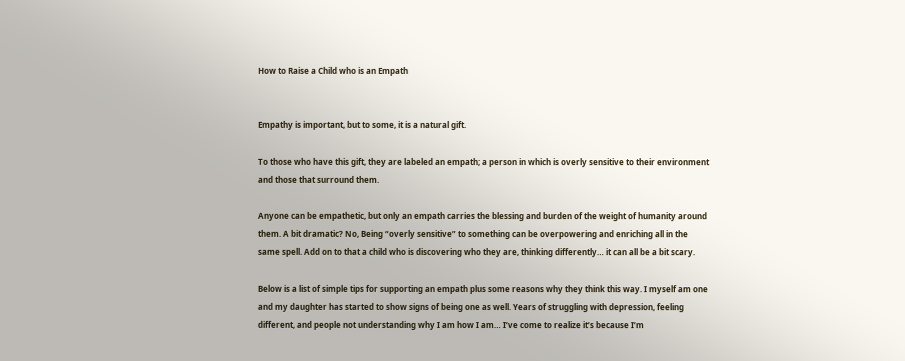How to Raise a Child who is an Empath


Empathy is important, but to some, it is a natural gift.

To those who have this gift, they are labeled an empath; a person in which is overly sensitive to their environment and those that surround them.

Anyone can be empathetic, but only an empath carries the blessing and burden of the weight of humanity around them. A bit dramatic? No, Being “overly sensitive” to something can be overpowering and enriching all in the same spell. Add on to that a child who is discovering who they are, thinking differently… it can all be a bit scary.

Below is a list of simple tips for supporting an empath plus some reasons why they think this way. I myself am one and my daughter has started to show signs of being one as well. Years of struggling with depression, feeling different, and people not understanding why I am how I am… I’ve come to realize it’s because I’m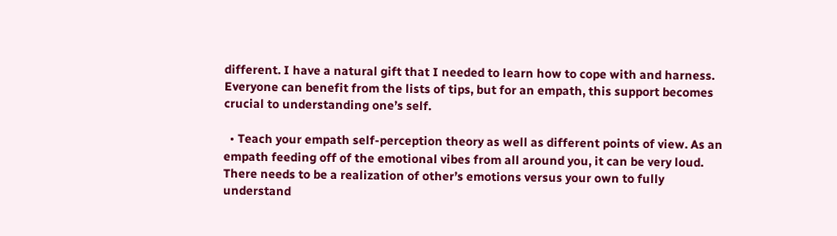different. I have a natural gift that I needed to learn how to cope with and harness. Everyone can benefit from the lists of tips, but for an empath, this support becomes crucial to understanding one’s self.

  • Teach your empath self-perception theory as well as different points of view. As an empath feeding off of the emotional vibes from all around you, it can be very loud. There needs to be a realization of other’s emotions versus your own to fully understand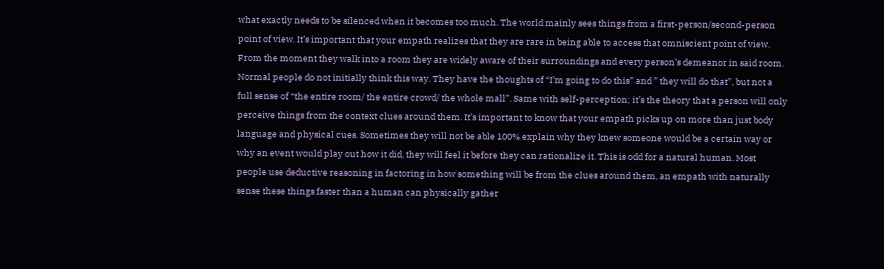what exactly needs to be silenced when it becomes too much. The world mainly sees things from a first-person/second-person point of view. It’s important that your empath realizes that they are rare in being able to access that omniscient point of view. From the moment they walk into a room they are widely aware of their surroundings and every person’s demeanor in said room. Normal people do not initially think this way. They have the thoughts of “I’m going to do this” and ” they will do that”, but not a full sense of “the entire room/ the entire crowd/ the whole mall”. Same with self-perception; it’s the theory that a person will only perceive things from the context clues around them. It’s important to know that your empath picks up on more than just body language and physical cues. Sometimes they will not be able 100% explain why they knew someone would be a certain way or why an event would play out how it did, they will feel it before they can rationalize it. This is odd for a natural human. Most people use deductive reasoning in factoring in how something will be from the clues around them, an empath with naturally sense these things faster than a human can physically gather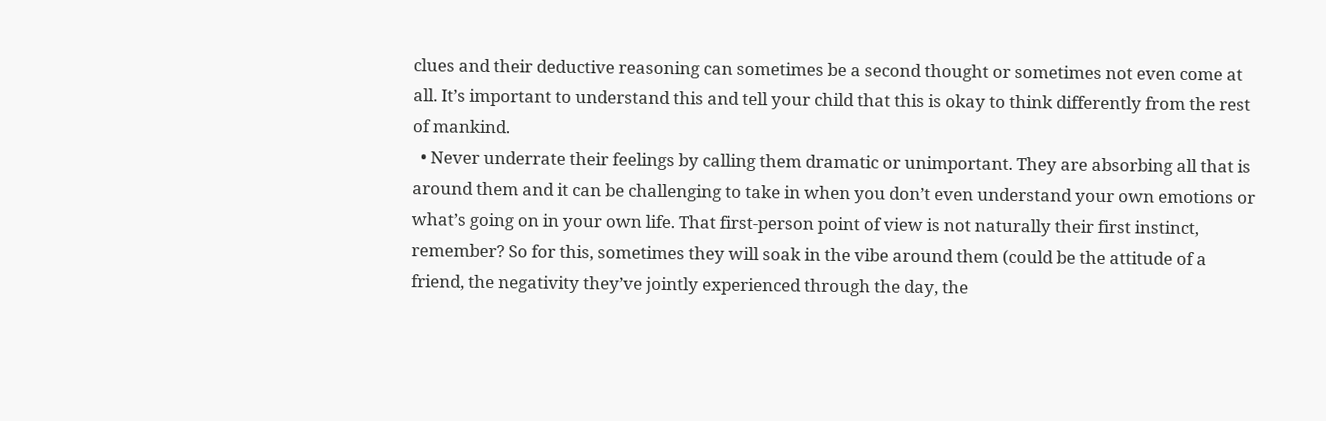clues and their deductive reasoning can sometimes be a second thought or sometimes not even come at all. It’s important to understand this and tell your child that this is okay to think differently from the rest of mankind.
  • Never underrate their feelings by calling them dramatic or unimportant. They are absorbing all that is around them and it can be challenging to take in when you don’t even understand your own emotions or what’s going on in your own life. That first-person point of view is not naturally their first instinct, remember? So for this, sometimes they will soak in the vibe around them (could be the attitude of a friend, the negativity they’ve jointly experienced through the day, the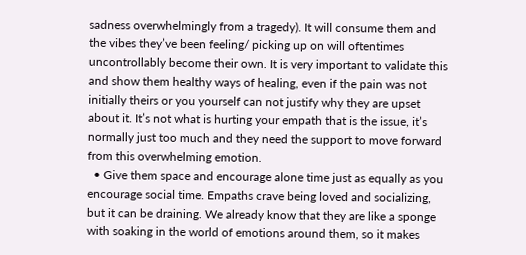sadness overwhelmingly from a tragedy). It will consume them and the vibes they’ve been feeling/ picking up on will oftentimes uncontrollably become their own. It is very important to validate this and show them healthy ways of healing, even if the pain was not initially theirs or you yourself can not justify why they are upset about it. It’s not what is hurting your empath that is the issue, it’s normally just too much and they need the support to move forward from this overwhelming emotion.
  • Give them space and encourage alone time just as equally as you encourage social time. Empaths crave being loved and socializing, but it can be draining. We already know that they are like a sponge with soaking in the world of emotions around them, so it makes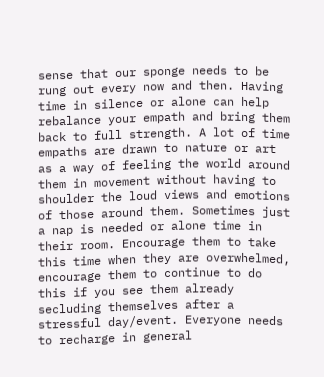sense that our sponge needs to be rung out every now and then. Having time in silence or alone can help rebalance your empath and bring them back to full strength. A lot of time empaths are drawn to nature or art as a way of feeling the world around them in movement without having to shoulder the loud views and emotions of those around them. Sometimes just a nap is needed or alone time in their room. Encourage them to take this time when they are overwhelmed, encourage them to continue to do this if you see them already secluding themselves after a stressful day/event. Everyone needs to recharge in general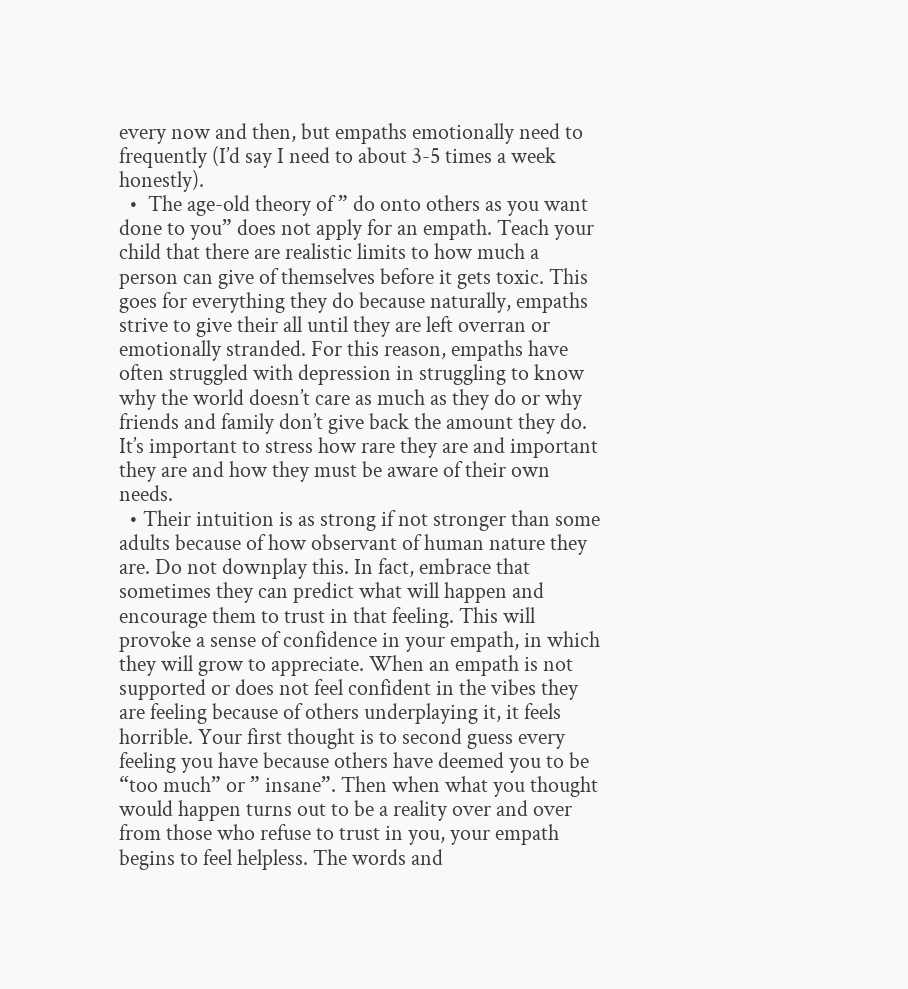every now and then, but empaths emotionally need to frequently (I’d say I need to about 3-5 times a week honestly).
  •  The age-old theory of ” do onto others as you want done to you” does not apply for an empath. Teach your child that there are realistic limits to how much a person can give of themselves before it gets toxic. This goes for everything they do because naturally, empaths strive to give their all until they are left overran or emotionally stranded. For this reason, empaths have often struggled with depression in struggling to know why the world doesn’t care as much as they do or why friends and family don’t give back the amount they do. It’s important to stress how rare they are and important they are and how they must be aware of their own needs.
  • Their intuition is as strong if not stronger than some adults because of how observant of human nature they are. Do not downplay this. In fact, embrace that sometimes they can predict what will happen and encourage them to trust in that feeling. This will provoke a sense of confidence in your empath, in which they will grow to appreciate. When an empath is not supported or does not feel confident in the vibes they are feeling because of others underplaying it, it feels horrible. Your first thought is to second guess every feeling you have because others have deemed you to be “too much” or ” insane”. Then when what you thought would happen turns out to be a reality over and over from those who refuse to trust in you, your empath begins to feel helpless. The words and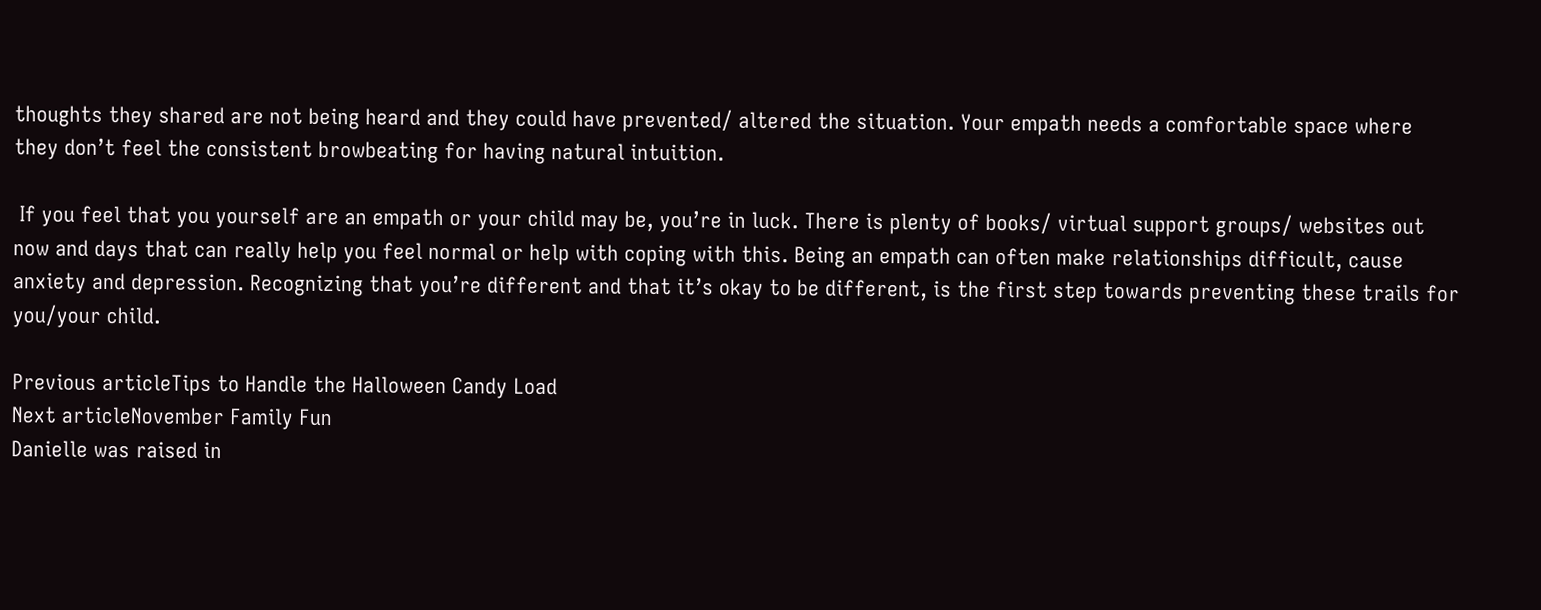thoughts they shared are not being heard and they could have prevented/ altered the situation. Your empath needs a comfortable space where they don’t feel the consistent browbeating for having natural intuition.

 If you feel that you yourself are an empath or your child may be, you’re in luck. There is plenty of books/ virtual support groups/ websites out now and days that can really help you feel normal or help with coping with this. Being an empath can often make relationships difficult, cause anxiety and depression. Recognizing that you’re different and that it’s okay to be different, is the first step towards preventing these trails for you/your child.

Previous articleTips to Handle the Halloween Candy Load
Next articleNovember Family Fun
Danielle was raised in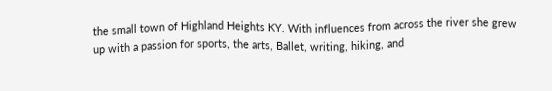the small town of Highland Heights KY. With influences from across the river she grew up with a passion for sports, the arts, Ballet, writing, hiking, and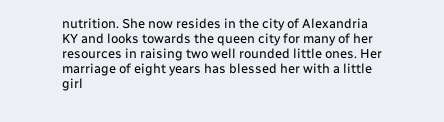nutrition. She now resides in the city of Alexandria KY and looks towards the queen city for many of her resources in raising two well rounded little ones. Her marriage of eight years has blessed her with a little girl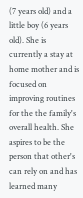(7 years old) and a little boy (6 years old). She is currently a stay at home mother and is focused on improving routines for the the family's overall health. She aspires to be the person that other's can rely on and has learned many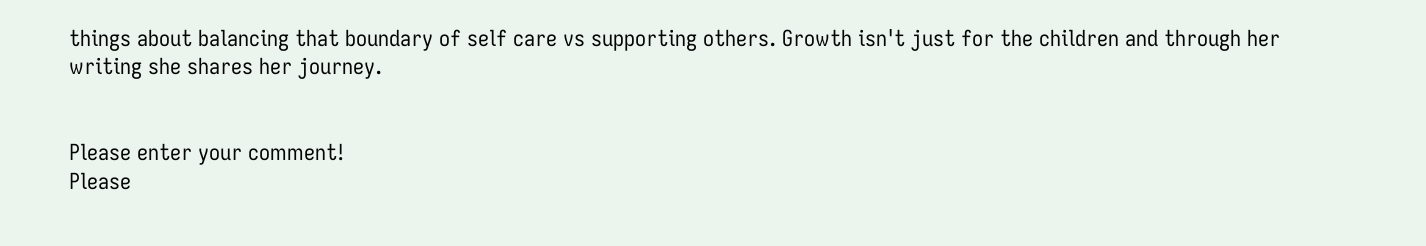things about balancing that boundary of self care vs supporting others. Growth isn't just for the children and through her writing she shares her journey.


Please enter your comment!
Please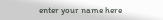enter your name here